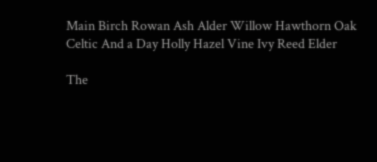Main Birch Rowan Ash Alder Willow Hawthorn Oak
Celtic And a Day Holly Hazel Vine Ivy Reed Elder

The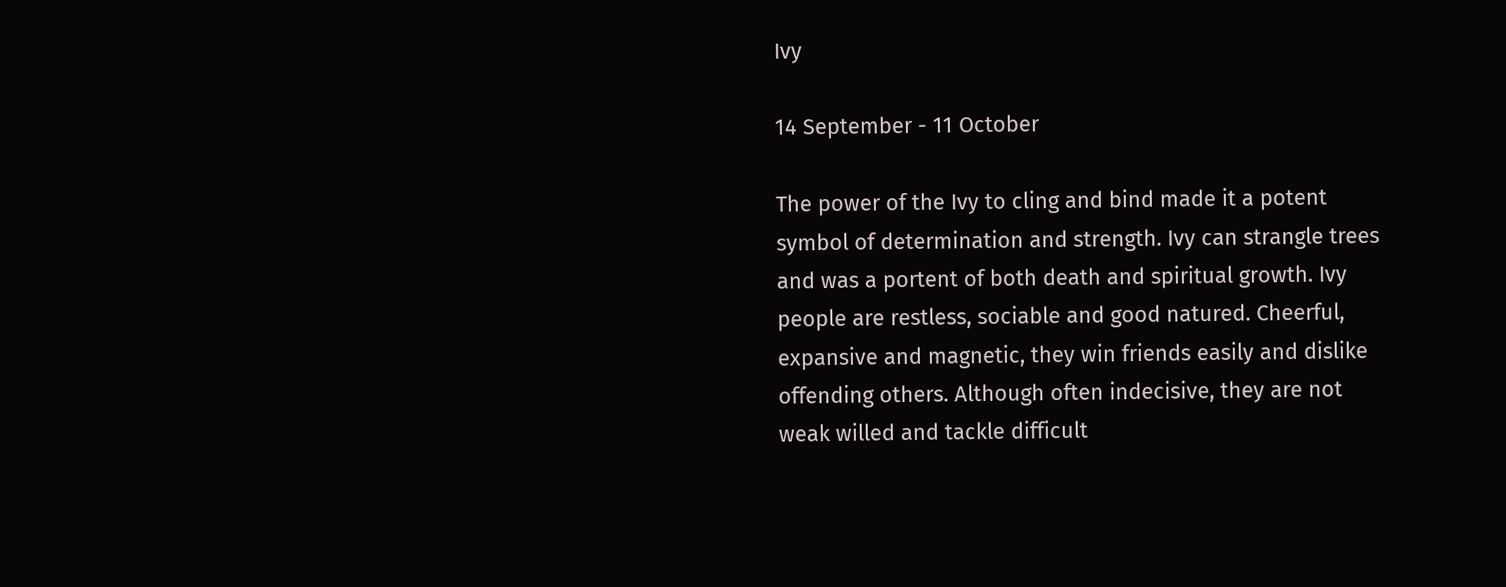Ivy

14 September - 11 October

The power of the Ivy to cling and bind made it a potent symbol of determination and strength. Ivy can strangle trees and was a portent of both death and spiritual growth. Ivy people are restless, sociable and good natured. Cheerful, expansive and magnetic, they win friends easily and dislike offending others. Although often indecisive, they are not weak willed and tackle difficult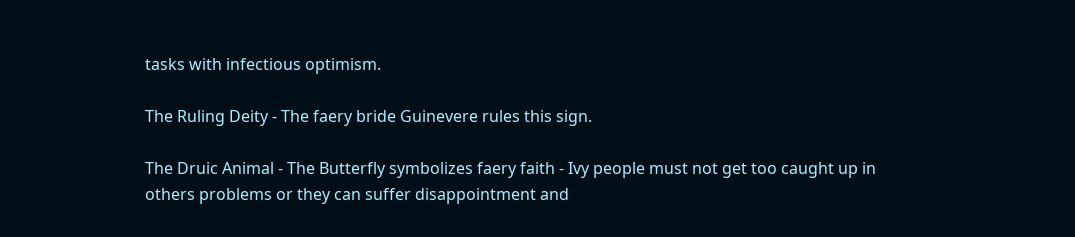tasks with infectious optimism.

The Ruling Deity - The faery bride Guinevere rules this sign.

The Druic Animal - The Butterfly symbolizes faery faith - Ivy people must not get too caught up in others problems or they can suffer disappointment and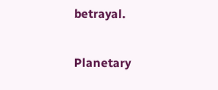betrayal.

Planetary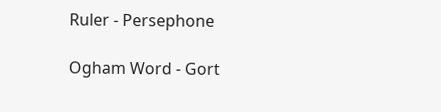Ruler - Persephone

Ogham Word - Gort